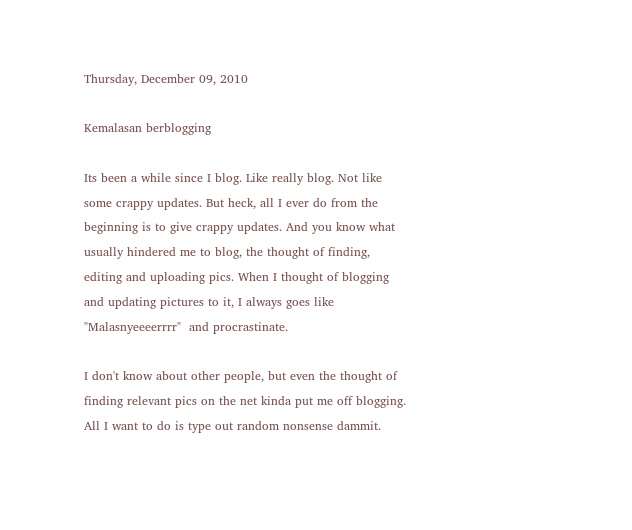Thursday, December 09, 2010

Kemalasan berblogging

Its been a while since I blog. Like really blog. Not like some crappy updates. But heck, all I ever do from the beginning is to give crappy updates. And you know what usually hindered me to blog, the thought of finding, editing and uploading pics. When I thought of blogging and updating pictures to it, I always goes like "Malasnyeeeerrrr"  and procrastinate.

I don't know about other people, but even the thought of finding relevant pics on the net kinda put me off blogging. All I want to do is type out random nonsense dammit.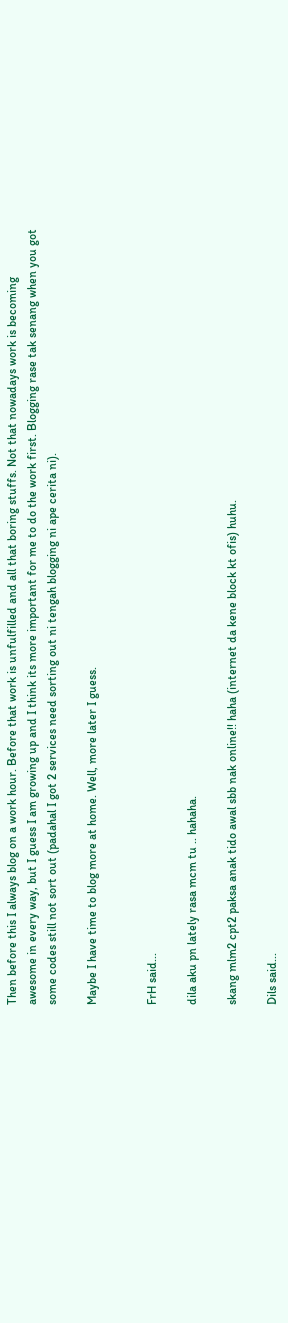Then before this I always blog on a work hour. Before that work is unfulfilled and all that boring stuffs. Not that nowadays work is becoming awesome in every way, but I guess I am growing up and I think its more important for me to do the work first. Blogging rase tak senang when you got some codes still not sort out (padahal I got 2 services need sorting out ni tengah blogging ni ape cerita ni).

Maybe I have time to blog more at home. Well, more later I guess.


FrH said...

dila aku pn lately rasa mcm tu .. hahaha.

skang mlm2 cpt2 paksa anak tido awal sbb nak online!! haha (internet da kene block kt ofis) huhu.

Dils said...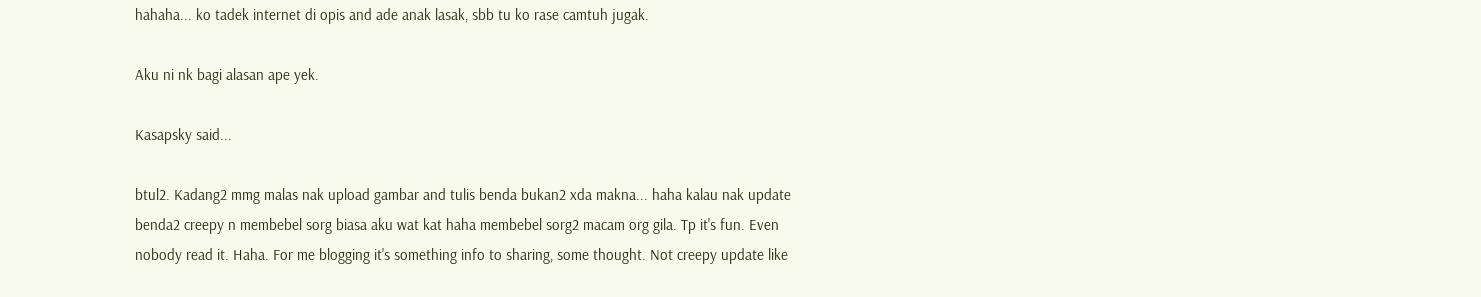hahaha... ko tadek internet di opis and ade anak lasak, sbb tu ko rase camtuh jugak.

Aku ni nk bagi alasan ape yek.

Kasapsky said...

btul2. Kadang2 mmg malas nak upload gambar and tulis benda bukan2 xda makna... haha kalau nak update benda2 creepy n membebel sorg biasa aku wat kat haha membebel sorg2 macam org gila. Tp it's fun. Even nobody read it. Haha. For me blogging it's something info to sharing, some thought. Not creepy update like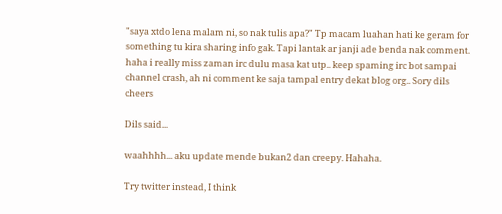"saya xtdo lena malam ni, so nak tulis apa?" Tp macam luahan hati ke geram for something tu kira sharing info gak. Tapi lantak ar janji ade benda nak comment. haha i really miss zaman irc dulu masa kat utp.. keep spaming irc bot sampai channel crash, ah ni comment ke saja tampal entry dekat blog org.. Sory dils cheers

Dils said...

waahhhh... aku update mende bukan2 dan creepy. Hahaha.

Try twitter instead, I think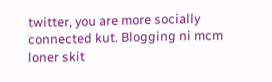twitter, you are more socially connected kut. Blogging ni mcm loner skit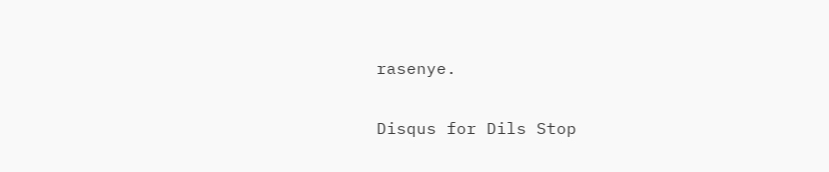rasenye.

Disqus for Dils Stop